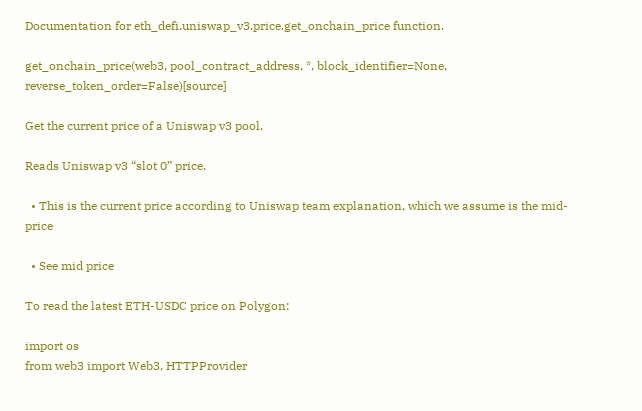Documentation for eth_defi.uniswap_v3.price.get_onchain_price function.

get_onchain_price(web3, pool_contract_address, *, block_identifier=None, reverse_token_order=False)[source]

Get the current price of a Uniswap v3 pool.

Reads Uniswap v3 “slot 0” price.

  • This is the current price according to Uniswap team explanation, which we assume is the mid-price

  • See mid price

To read the latest ETH-USDC price on Polygon:

import os
from web3 import Web3, HTTPProvider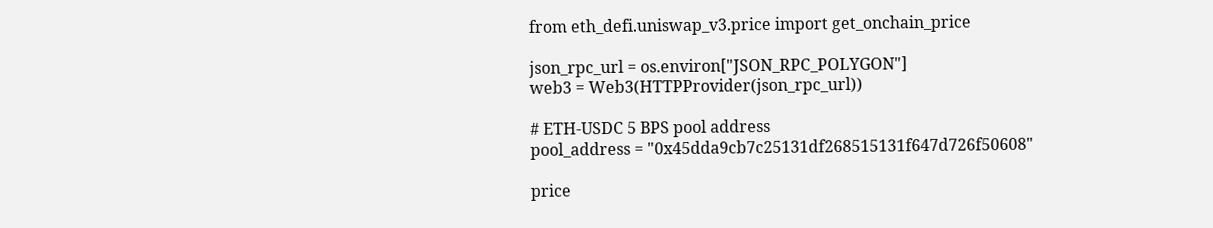from eth_defi.uniswap_v3.price import get_onchain_price

json_rpc_url = os.environ["JSON_RPC_POLYGON"]
web3 = Web3(HTTPProvider(json_rpc_url))

# ETH-USDC 5 BPS pool address
pool_address = "0x45dda9cb7c25131df268515131f647d726f50608"

price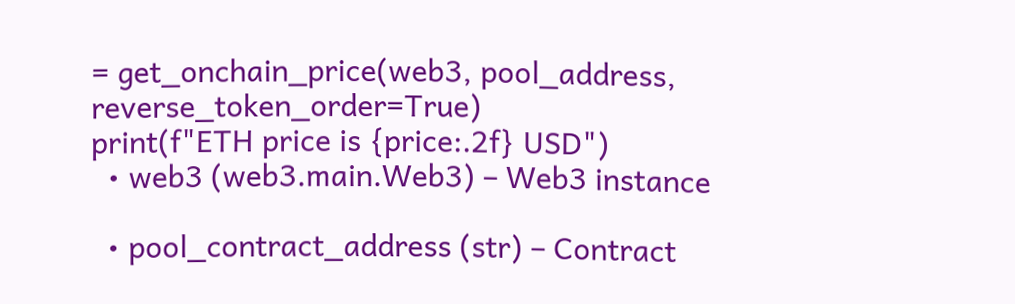= get_onchain_price(web3, pool_address, reverse_token_order=True)
print(f"ETH price is {price:.2f} USD")
  • web3 (web3.main.Web3) – Web3 instance

  • pool_contract_address (str) – Contract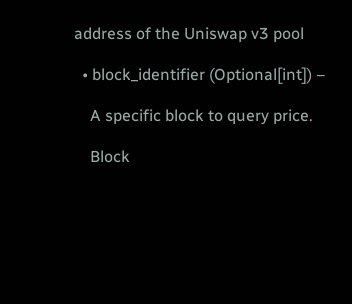address of the Uniswap v3 pool

  • block_identifier (Optional[int]) –

    A specific block to query price.

    Block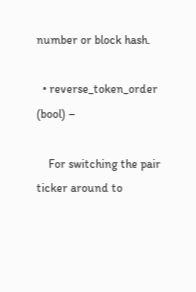number or block hash.

  • reverse_token_order (bool) –

    For switching the pair ticker around to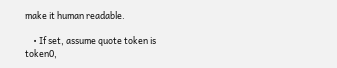make it human readable.

    • If set, assume quote token is token0,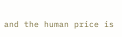and the human price is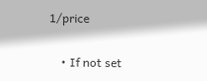1/price

    • If not set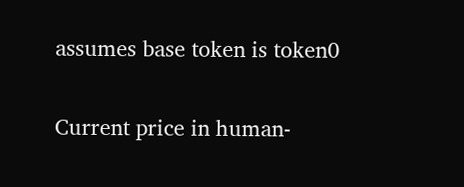assumes base token is token0


Current price in human-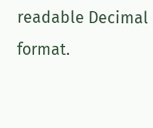readable Decimal format.